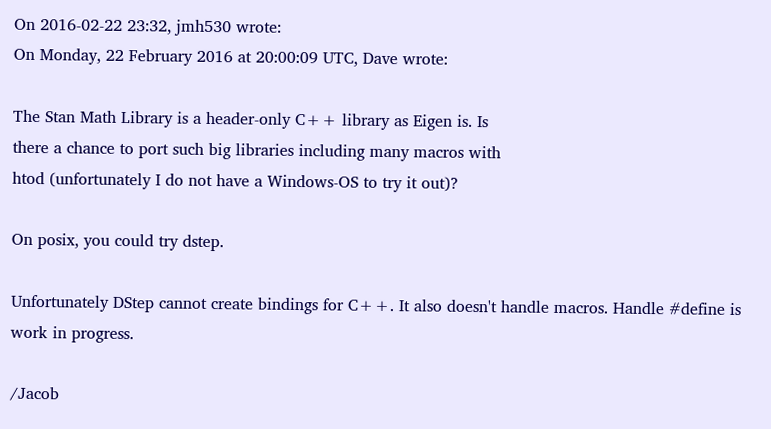On 2016-02-22 23:32, jmh530 wrote:
On Monday, 22 February 2016 at 20:00:09 UTC, Dave wrote:

The Stan Math Library is a header-only C++ library as Eigen is. Is
there a chance to port such big libraries including many macros with
htod (unfortunately I do not have a Windows-OS to try it out)?

On posix, you could try dstep.

Unfortunately DStep cannot create bindings for C++. It also doesn't handle macros. Handle #define is work in progress.

/Jacob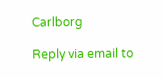Carlborg

Reply via email to